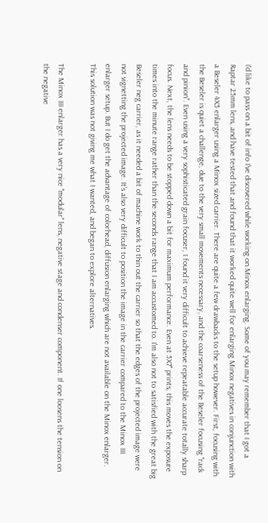I'd like to pass on a bit of info I've discovered while working on Minox enlarging. Some of you may remember that I got a Raptar 25mm lens, and have tested that and found that it worked quite well for enlarging Minox negatives in conjunction with a Beseler 4X5 enlarger using a Minox sized carrier. There are quite a few drawbacks to the setup however. First, focusing with the Beseler is quiet a challenge, due to the very small movements necessary, and the coarseness of the Beseler focusing "rack and pinion". Even using a very sophisticated grain focuser, I found it very difficult to achieve repeatable accurate totally sharp focus. Next, the lens needs to be stopped down a bit for maximum performance. Even at 5X7" prints, this moves the exposure times into the minute range rather than the seconds range that I am accustomed to. I'm also not to satisfied with the great big Beseler neg carrier, as it needed a bit of machine work to thin out the carrier so that the edges of the projected image were not vignetting the projected image. It's also very difficult to position the image in the carrier compared to the Minox III enlarger setup. But I do get the advantage of colorhead, diffusion enlarging which are not available on the Minox enlarger. This solution was not giving me what I wanted, and began to explore alternatives.

The Minox III enlarger has a very nice "modular" lens, negative stage and condenser component. If one loosens the tension on the negative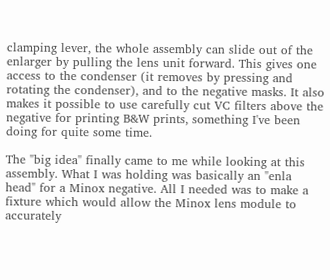clamping lever, the whole assembly can slide out of the enlarger by pulling the lens unit forward. This gives one access to the condenser (it removes by pressing and rotating the condenser), and to the negative masks. It also makes it possible to use carefully cut VC filters above the negative for printing B&W prints, something I've been doing for quite some time.

The "big idea" finally came to me while looking at this assembly. What I was holding was basically an "enla head" for a Minox negative. All I needed was to make a fixture which would allow the Minox lens module to accurately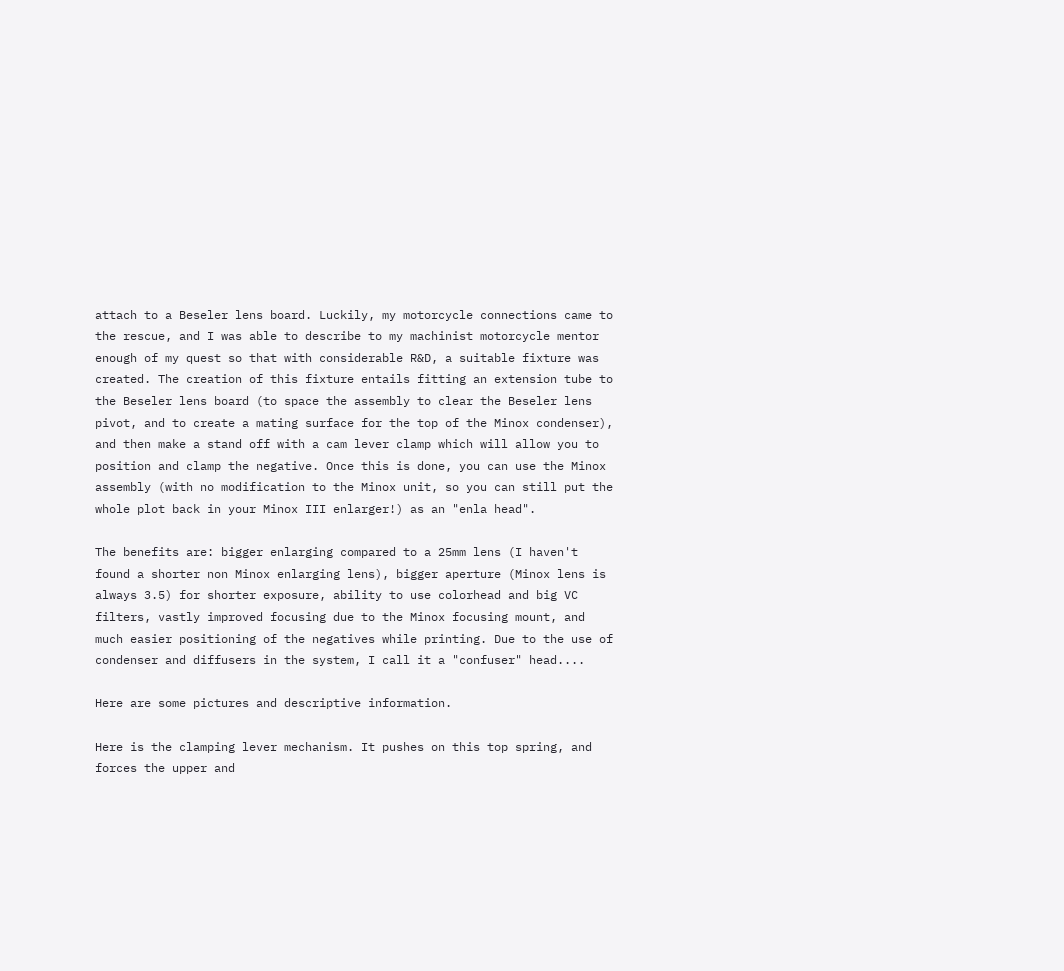attach to a Beseler lens board. Luckily, my motorcycle connections came to the rescue, and I was able to describe to my machinist motorcycle mentor enough of my quest so that with considerable R&D, a suitable fixture was created. The creation of this fixture entails fitting an extension tube to the Beseler lens board (to space the assembly to clear the Beseler lens pivot, and to create a mating surface for the top of the Minox condenser), and then make a stand off with a cam lever clamp which will allow you to position and clamp the negative. Once this is done, you can use the Minox assembly (with no modification to the Minox unit, so you can still put the whole plot back in your Minox III enlarger!) as an "enla head".

The benefits are: bigger enlarging compared to a 25mm lens (I haven't found a shorter non Minox enlarging lens), bigger aperture (Minox lens is always 3.5) for shorter exposure, ability to use colorhead and big VC filters, vastly improved focusing due to the Minox focusing mount, and much easier positioning of the negatives while printing. Due to the use of condenser and diffusers in the system, I call it a "confuser" head....

Here are some pictures and descriptive information.

Here is the clamping lever mechanism. It pushes on this top spring, and forces the upper and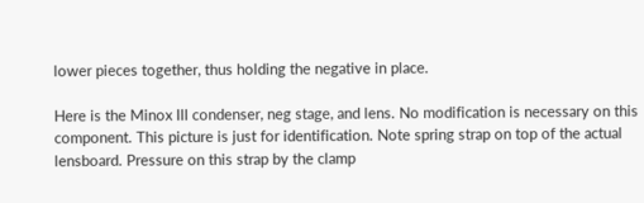lower pieces together, thus holding the negative in place.

Here is the Minox III condenser, neg stage, and lens. No modification is necessary on this component. This picture is just for identification. Note spring strap on top of the actual lensboard. Pressure on this strap by the clamp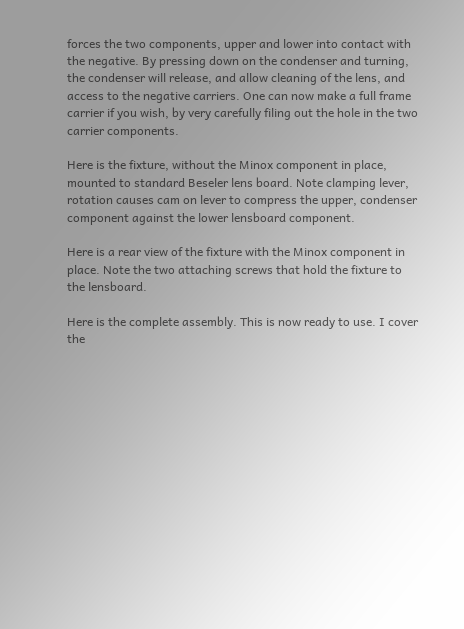forces the two components, upper and lower into contact with the negative. By pressing down on the condenser and turning, the condenser will release, and allow cleaning of the lens, and access to the negative carriers. One can now make a full frame carrier if you wish, by very carefully filing out the hole in the two carrier components.

Here is the fixture, without the Minox component in place, mounted to standard Beseler lens board. Note clamping lever, rotation causes cam on lever to compress the upper, condenser component against the lower lensboard component.

Here is a rear view of the fixture with the Minox component in place. Note the two attaching screws that hold the fixture to the lensboard.

Here is the complete assembly. This is now ready to use. I cover the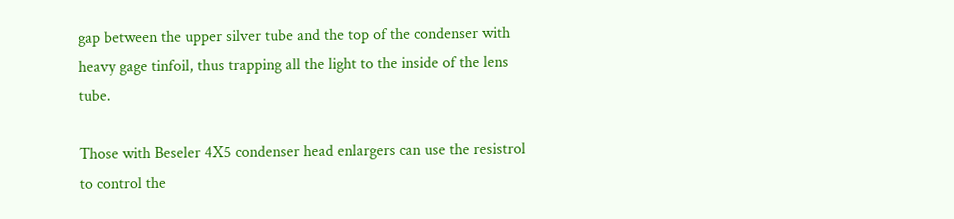gap between the upper silver tube and the top of the condenser with heavy gage tinfoil, thus trapping all the light to the inside of the lens tube.

Those with Beseler 4X5 condenser head enlargers can use the resistrol to control the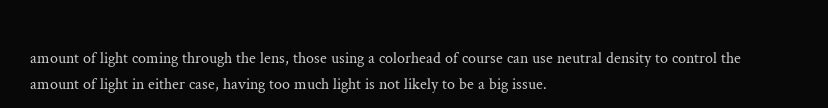amount of light coming through the lens, those using a colorhead of course can use neutral density to control the amount of light in either case, having too much light is not likely to be a big issue.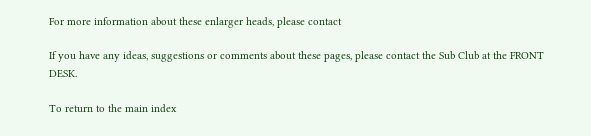For more information about these enlarger heads, please contact

If you have any ideas, suggestions or comments about these pages, please contact the Sub Club at the FRONT DESK.

To return to the main index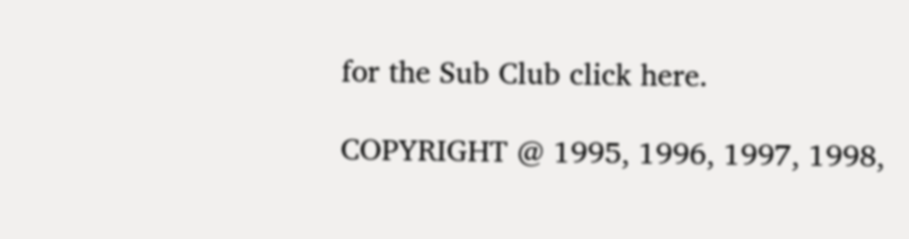for the Sub Club click here.

COPYRIGHT @ 1995, 1996, 1997, 1998,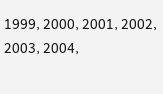1999, 2000, 2001, 2002, 2003, 2004,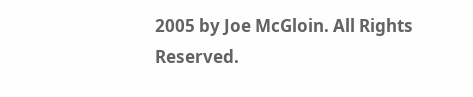2005 by Joe McGloin. All Rights Reserved.